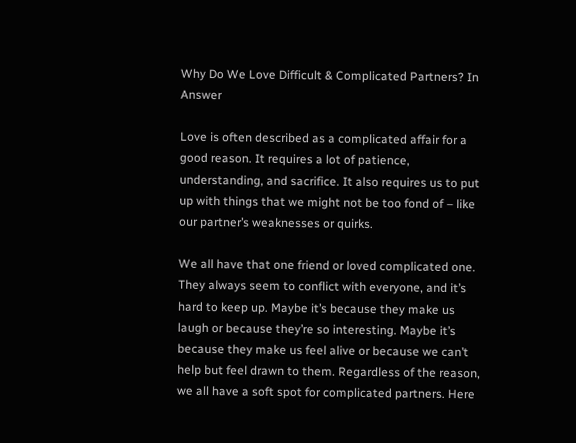Why Do We Love Difficult & Complicated Partners? In Answer

Love is often described as a complicated affair for a good reason. It requires a lot of patience, understanding, and sacrifice. It also requires us to put up with things that we might not be too fond of – like our partner’s weaknesses or quirks.

We all have that one friend or loved complicated one. They always seem to conflict with everyone, and it’s hard to keep up. Maybe it’s because they make us laugh or because they’re so interesting. Maybe it’s because they make us feel alive or because we can’t help but feel drawn to them. Regardless of the reason, we all have a soft spot for complicated partners. Here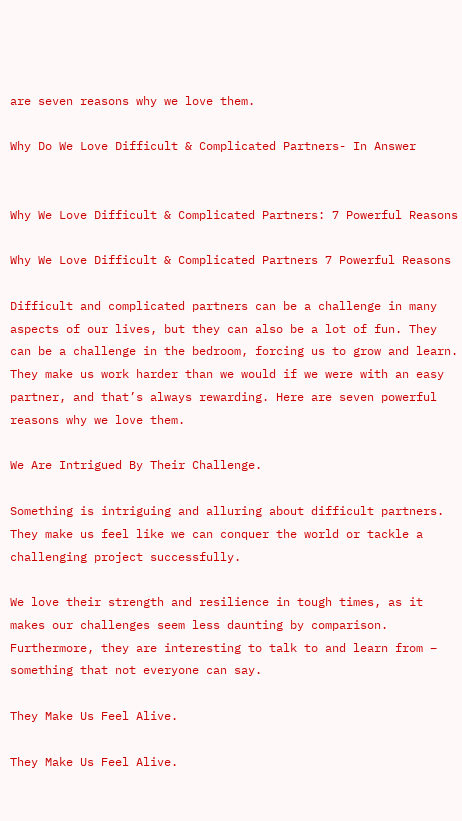are seven reasons why we love them.

Why Do We Love Difficult & Complicated Partners- In Answer


Why We Love Difficult & Complicated Partners: 7 Powerful Reasons

Why We Love Difficult & Complicated Partners 7 Powerful Reasons

Difficult and complicated partners can be a challenge in many aspects of our lives, but they can also be a lot of fun. They can be a challenge in the bedroom, forcing us to grow and learn. They make us work harder than we would if we were with an easy partner, and that’s always rewarding. Here are seven powerful reasons why we love them.

We Are Intrigued By Their Challenge.

Something is intriguing and alluring about difficult partners. They make us feel like we can conquer the world or tackle a challenging project successfully.

We love their strength and resilience in tough times, as it makes our challenges seem less daunting by comparison. Furthermore, they are interesting to talk to and learn from – something that not everyone can say.

They Make Us Feel Alive.

They Make Us Feel Alive.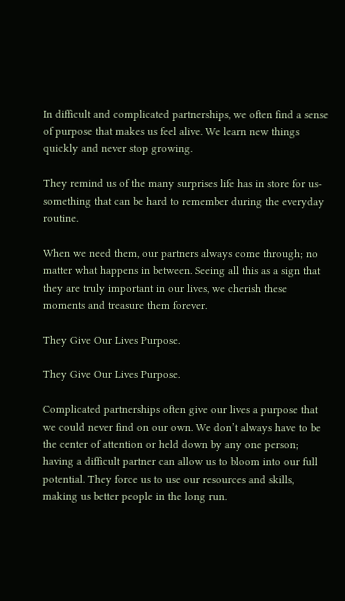In difficult and complicated partnerships, we often find a sense of purpose that makes us feel alive. We learn new things quickly and never stop growing.

They remind us of the many surprises life has in store for us- something that can be hard to remember during the everyday routine.

When we need them, our partners always come through; no matter what happens in between. Seeing all this as a sign that they are truly important in our lives, we cherish these moments and treasure them forever.

They Give Our Lives Purpose.

They Give Our Lives Purpose.

Complicated partnerships often give our lives a purpose that we could never find on our own. We don’t always have to be the center of attention or held down by any one person; having a difficult partner can allow us to bloom into our full potential. They force us to use our resources and skills, making us better people in the long run.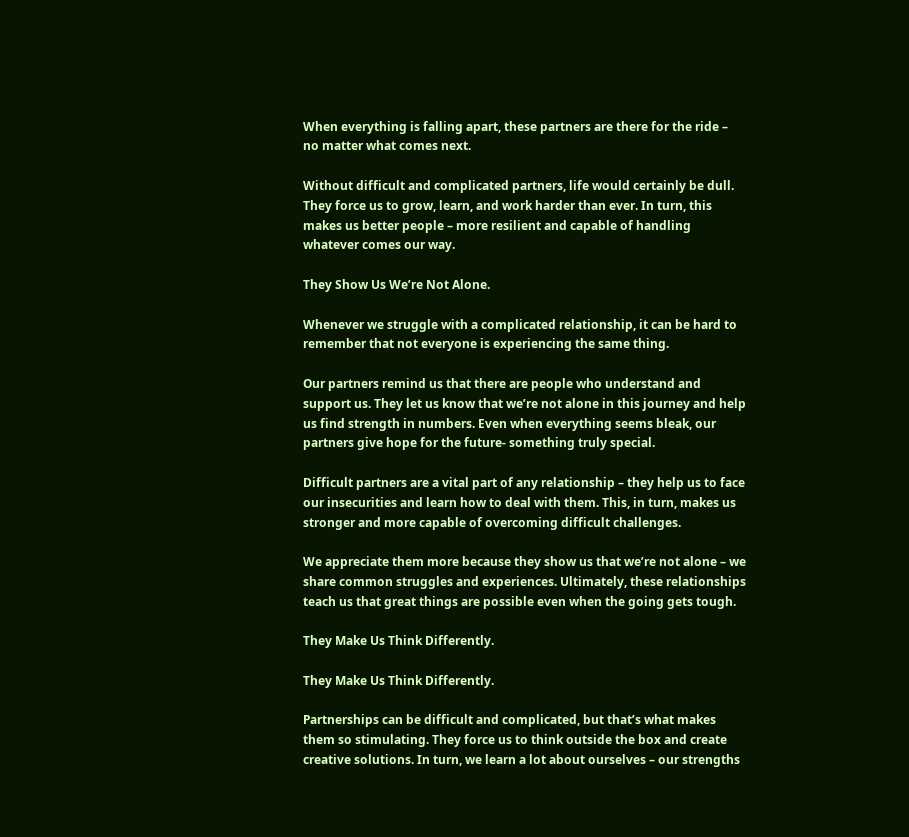When everything is falling apart, these partners are there for the ride – no matter what comes next.

Without difficult and complicated partners, life would certainly be dull. They force us to grow, learn, and work harder than ever. In turn, this makes us better people – more resilient and capable of handling whatever comes our way.

They Show Us We’re Not Alone.

Whenever we struggle with a complicated relationship, it can be hard to remember that not everyone is experiencing the same thing.

Our partners remind us that there are people who understand and support us. They let us know that we’re not alone in this journey and help us find strength in numbers. Even when everything seems bleak, our partners give hope for the future- something truly special.

Difficult partners are a vital part of any relationship – they help us to face our insecurities and learn how to deal with them. This, in turn, makes us stronger and more capable of overcoming difficult challenges.

We appreciate them more because they show us that we’re not alone – we share common struggles and experiences. Ultimately, these relationships teach us that great things are possible even when the going gets tough.

They Make Us Think Differently.

They Make Us Think Differently.

Partnerships can be difficult and complicated, but that’s what makes them so stimulating. They force us to think outside the box and create creative solutions. In turn, we learn a lot about ourselves – our strengths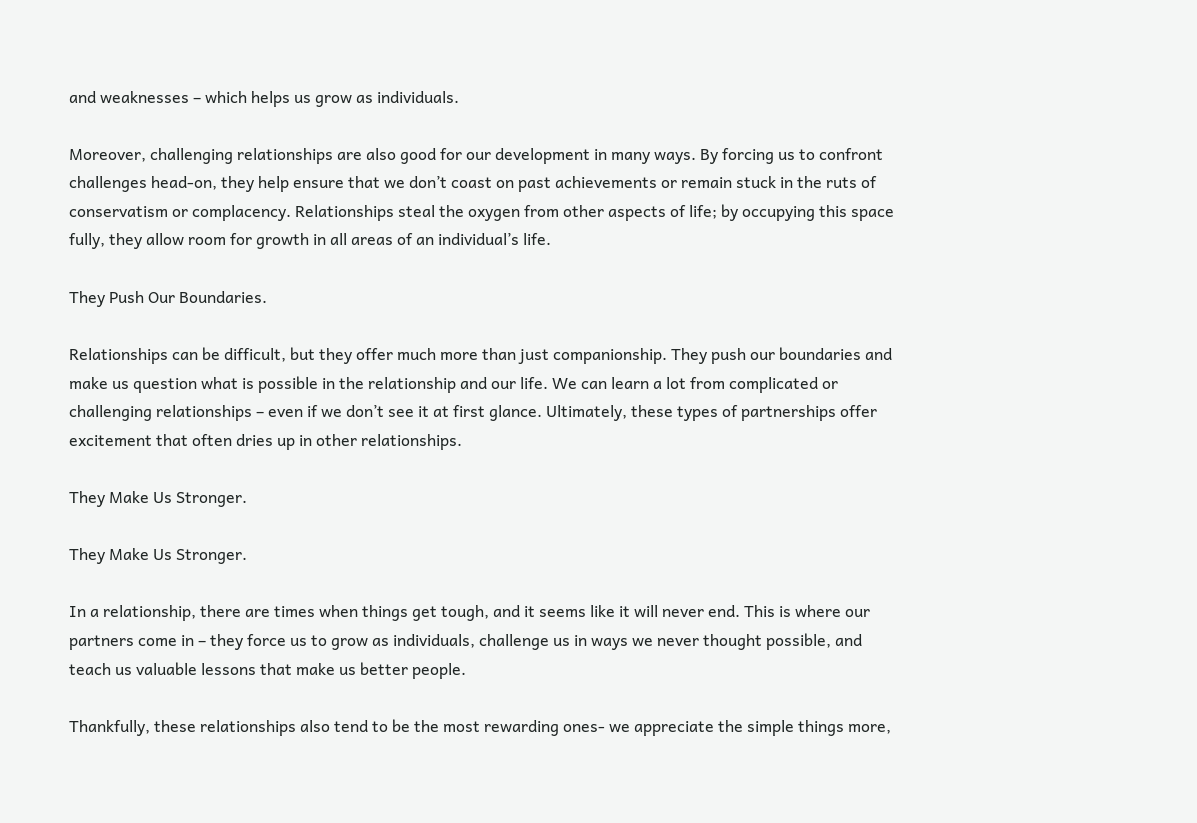and weaknesses – which helps us grow as individuals.

Moreover, challenging relationships are also good for our development in many ways. By forcing us to confront challenges head-on, they help ensure that we don’t coast on past achievements or remain stuck in the ruts of conservatism or complacency. Relationships steal the oxygen from other aspects of life; by occupying this space fully, they allow room for growth in all areas of an individual’s life.

They Push Our Boundaries.

Relationships can be difficult, but they offer much more than just companionship. They push our boundaries and make us question what is possible in the relationship and our life. We can learn a lot from complicated or challenging relationships – even if we don’t see it at first glance. Ultimately, these types of partnerships offer excitement that often dries up in other relationships.

They Make Us Stronger.

They Make Us Stronger.

In a relationship, there are times when things get tough, and it seems like it will never end. This is where our partners come in – they force us to grow as individuals, challenge us in ways we never thought possible, and teach us valuable lessons that make us better people.

Thankfully, these relationships also tend to be the most rewarding ones- we appreciate the simple things more,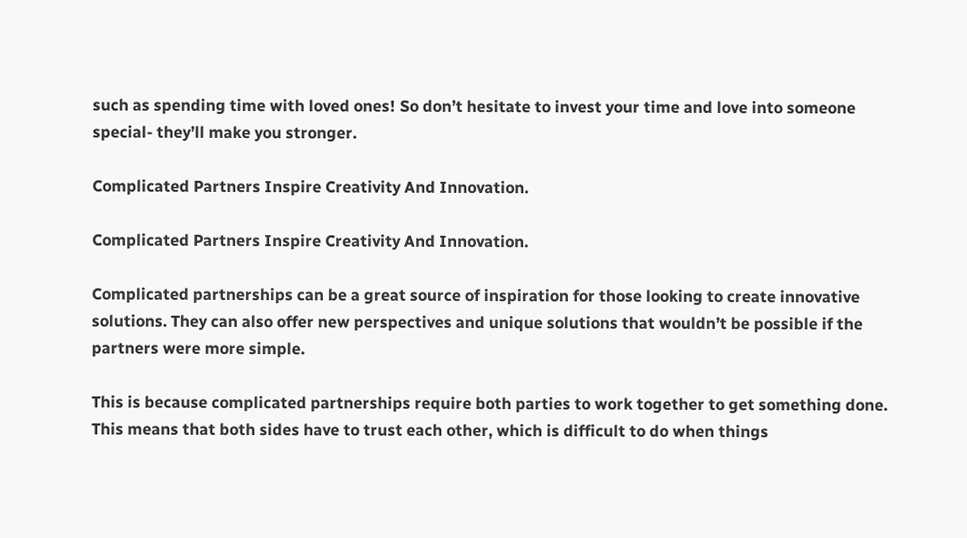such as spending time with loved ones! So don’t hesitate to invest your time and love into someone special- they’ll make you stronger.

Complicated Partners Inspire Creativity And Innovation.

Complicated Partners Inspire Creativity And Innovation.

Complicated partnerships can be a great source of inspiration for those looking to create innovative solutions. They can also offer new perspectives and unique solutions that wouldn’t be possible if the partners were more simple.

This is because complicated partnerships require both parties to work together to get something done. This means that both sides have to trust each other, which is difficult to do when things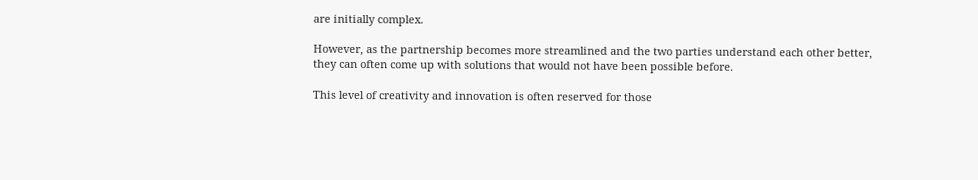are initially complex.

However, as the partnership becomes more streamlined and the two parties understand each other better, they can often come up with solutions that would not have been possible before.

This level of creativity and innovation is often reserved for those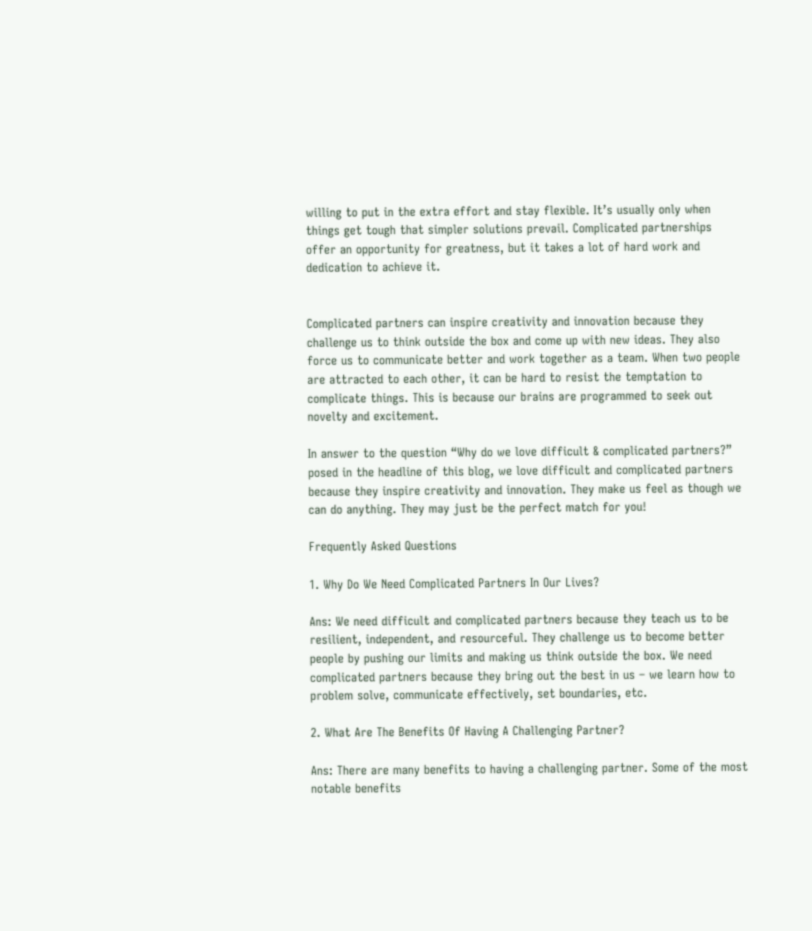willing to put in the extra effort and stay flexible. It’s usually only when things get tough that simpler solutions prevail. Complicated partnerships offer an opportunity for greatness, but it takes a lot of hard work and dedication to achieve it.


Complicated partners can inspire creativity and innovation because they challenge us to think outside the box and come up with new ideas. They also force us to communicate better and work together as a team. When two people are attracted to each other, it can be hard to resist the temptation to complicate things. This is because our brains are programmed to seek out novelty and excitement.

In answer to the question “Why do we love difficult & complicated partners?” posed in the headline of this blog, we love difficult and complicated partners because they inspire creativity and innovation. They make us feel as though we can do anything. They may just be the perfect match for you!

Frequently Asked Questions

1. Why Do We Need Complicated Partners In Our Lives?

Ans: We need difficult and complicated partners because they teach us to be resilient, independent, and resourceful. They challenge us to become better people by pushing our limits and making us think outside the box. We need complicated partners because they bring out the best in us – we learn how to problem solve, communicate effectively, set boundaries, etc.

2. What Are The Benefits Of Having A Challenging Partner?

Ans: There are many benefits to having a challenging partner. Some of the most notable benefits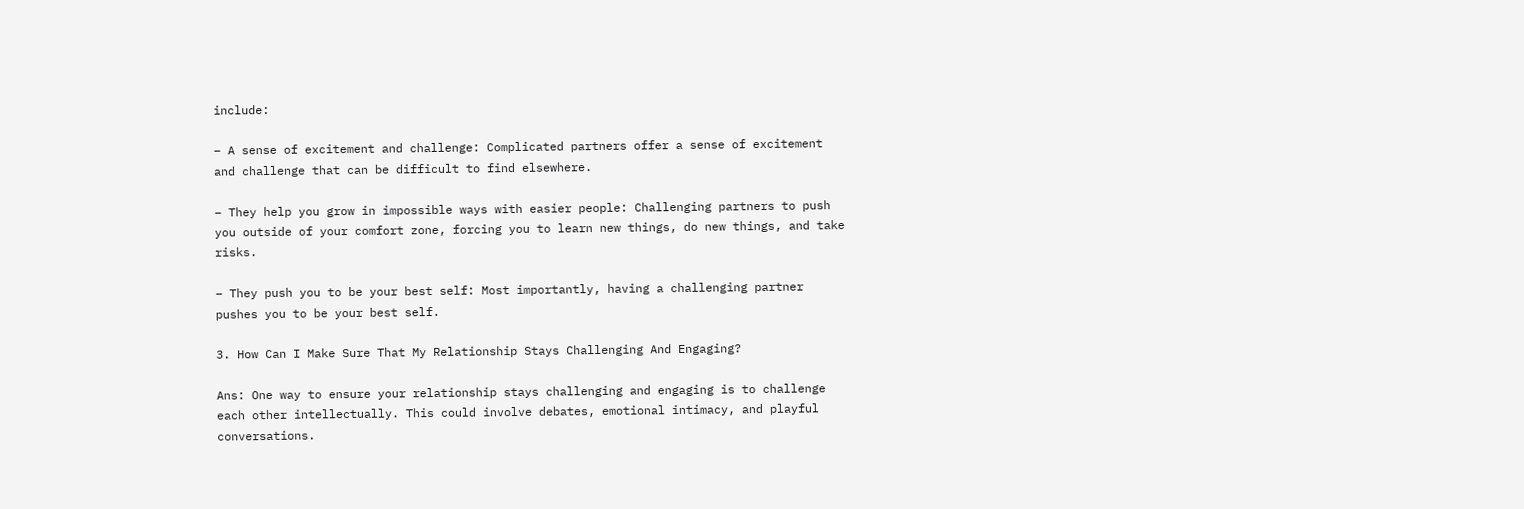include:

– A sense of excitement and challenge: Complicated partners offer a sense of excitement and challenge that can be difficult to find elsewhere.

– They help you grow in impossible ways with easier people: Challenging partners to push you outside of your comfort zone, forcing you to learn new things, do new things, and take risks.

– They push you to be your best self: Most importantly, having a challenging partner pushes you to be your best self.

3. How Can I Make Sure That My Relationship Stays Challenging And Engaging?

Ans: One way to ensure your relationship stays challenging and engaging is to challenge each other intellectually. This could involve debates, emotional intimacy, and playful conversations.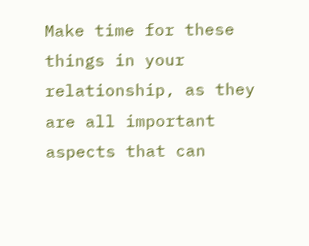Make time for these things in your relationship, as they are all important aspects that can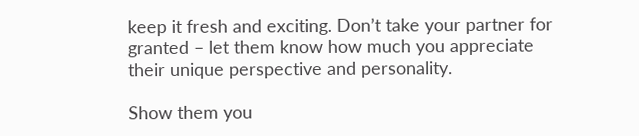keep it fresh and exciting. Don’t take your partner for granted – let them know how much you appreciate their unique perspective and personality.

Show them you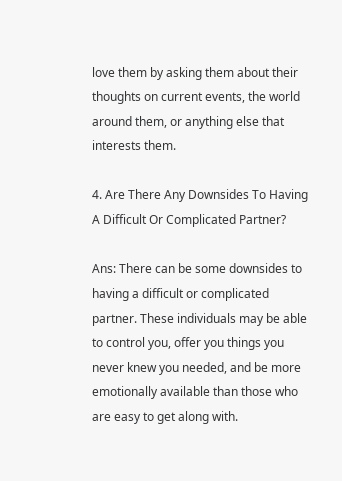love them by asking them about their thoughts on current events, the world around them, or anything else that interests them.

4. Are There Any Downsides To Having A Difficult Or Complicated Partner?

Ans: There can be some downsides to having a difficult or complicated partner. These individuals may be able to control you, offer you things you never knew you needed, and be more emotionally available than those who are easy to get along with.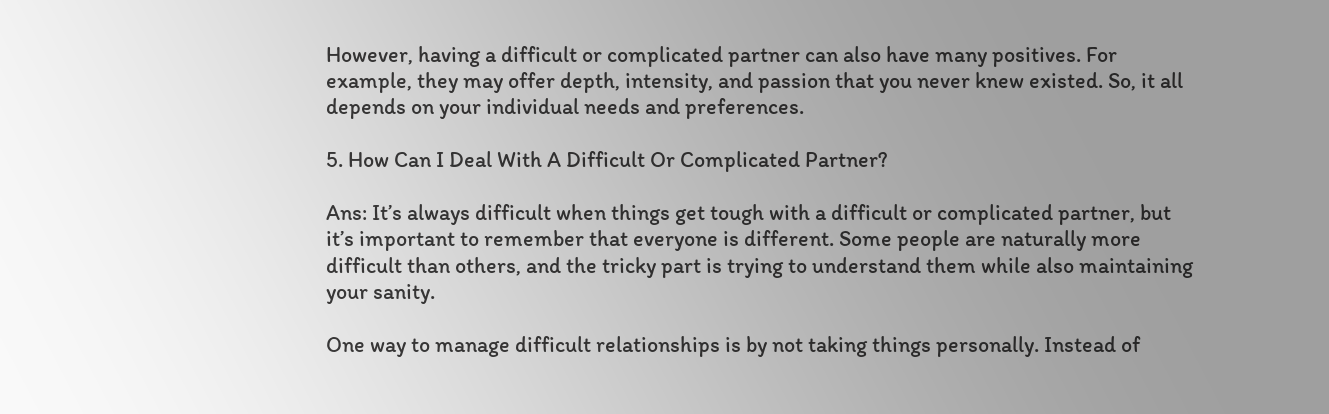However, having a difficult or complicated partner can also have many positives. For example, they may offer depth, intensity, and passion that you never knew existed. So, it all depends on your individual needs and preferences.

5. How Can I Deal With A Difficult Or Complicated Partner?

Ans: It’s always difficult when things get tough with a difficult or complicated partner, but it’s important to remember that everyone is different. Some people are naturally more difficult than others, and the tricky part is trying to understand them while also maintaining your sanity.

One way to manage difficult relationships is by not taking things personally. Instead of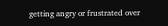getting angry or frustrated over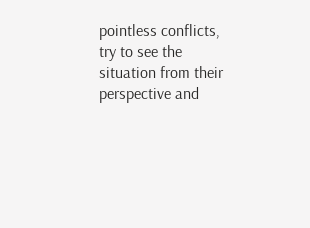pointless conflicts, try to see the situation from their perspective and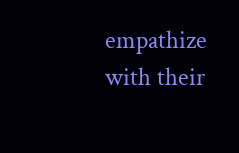empathize with their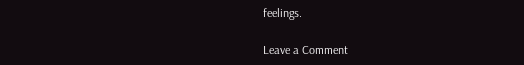feelings.

Leave a Comment